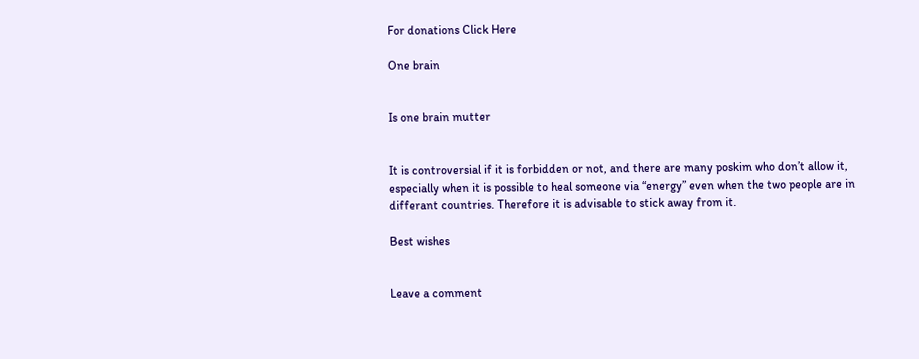For donations Click Here

One brain


Is one brain mutter


It is controversial if it is forbidden or not, and there are many poskim who don’t allow it, especially when it is possible to heal someone via “energy” even when the two people are in differant countries. Therefore it is advisable to stick away from it.

Best wishes


Leave a comment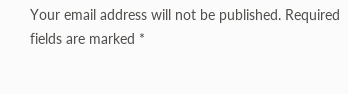Your email address will not be published. Required fields are marked *